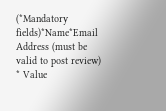(*Mandatory fields)*Name*Email Address (must be valid to post review)
* Value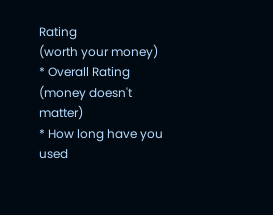Rating
(worth your money)
* Overall Rating
(money doesn't matter)
* How long have you used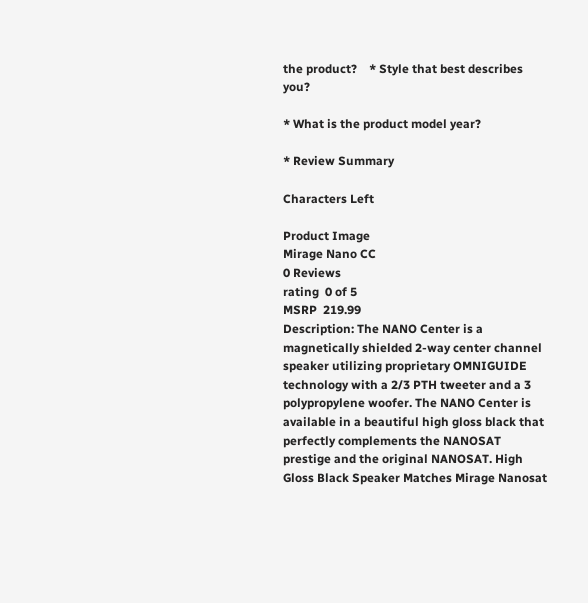the product?    * Style that best describes you?

* What is the product model year?

* Review Summary

Characters Left

Product Image
Mirage Nano CC
0 Reviews
rating  0 of 5
MSRP  219.99
Description: The NANO Center is a magnetically shielded 2-way center channel speaker utilizing proprietary OMNIGUIDE technology with a 2/3 PTH tweeter and a 3 polypropylene woofer. The NANO Center is available in a beautiful high gloss black that perfectly complements the NANOSAT prestige and the original NANOSAT. High Gloss Black Speaker Matches Mirage Nanosat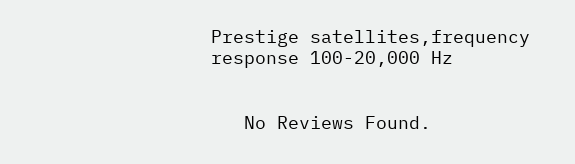Prestige satellites,frequency response 100-20,000 Hz


   No Reviews Found.